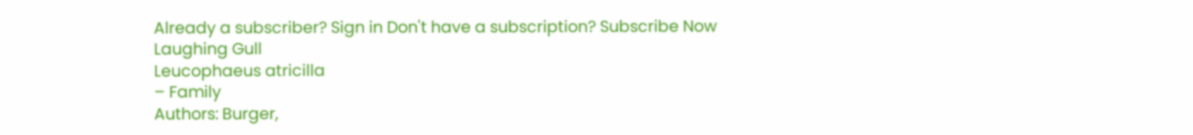Already a subscriber? Sign in Don't have a subscription? Subscribe Now
Laughing Gull
Leucophaeus atricilla
– Family
Authors: Burger,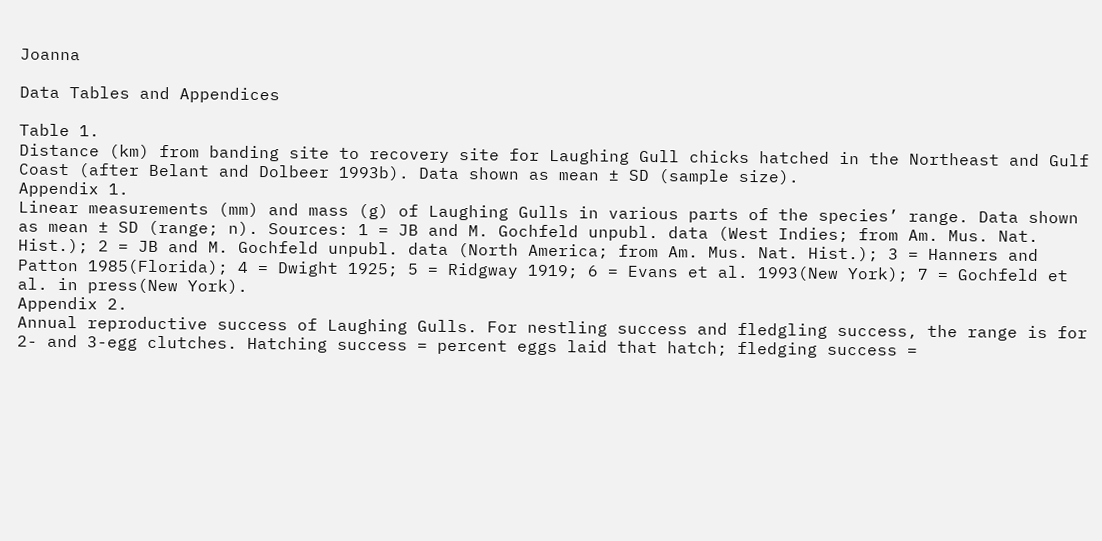Joanna

Data Tables and Appendices

Table 1.
Distance (km) from banding site to recovery site for Laughing Gull chicks hatched in the Northeast and Gulf Coast (after Belant and Dolbeer 1993b). Data shown as mean ± SD (sample size).
Appendix 1.
Linear measurements (mm) and mass (g) of Laughing Gulls in various parts of the species’ range. Data shown as mean ± SD (range; n). Sources: 1 = JB and M. Gochfeld unpubl. data (West Indies; from Am. Mus. Nat. Hist.); 2 = JB and M. Gochfeld unpubl. data (North America; from Am. Mus. Nat. Hist.); 3 = Hanners and Patton 1985(Florida); 4 = Dwight 1925; 5 = Ridgway 1919; 6 = Evans et al. 1993(New York); 7 = Gochfeld et al. in press(New York).
Appendix 2.
Annual reproductive success of Laughing Gulls. For nestling success and fledgling success, the range is for 2- and 3-egg clutches. Hatching success = percent eggs laid that hatch; fledging success =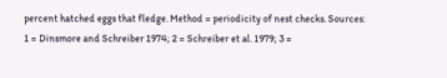percent hatched eggs that fledge. Method = periodicity of nest checks. Sources: 1 = Dinsmore and Schreiber 1974; 2 = Schreiber et al. 1979; 3 =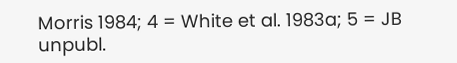Morris 1984; 4 = White et al. 1983a; 5 = JB unpubl.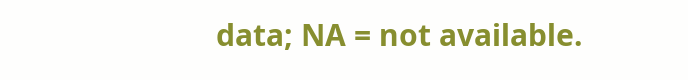data; NA = not available.